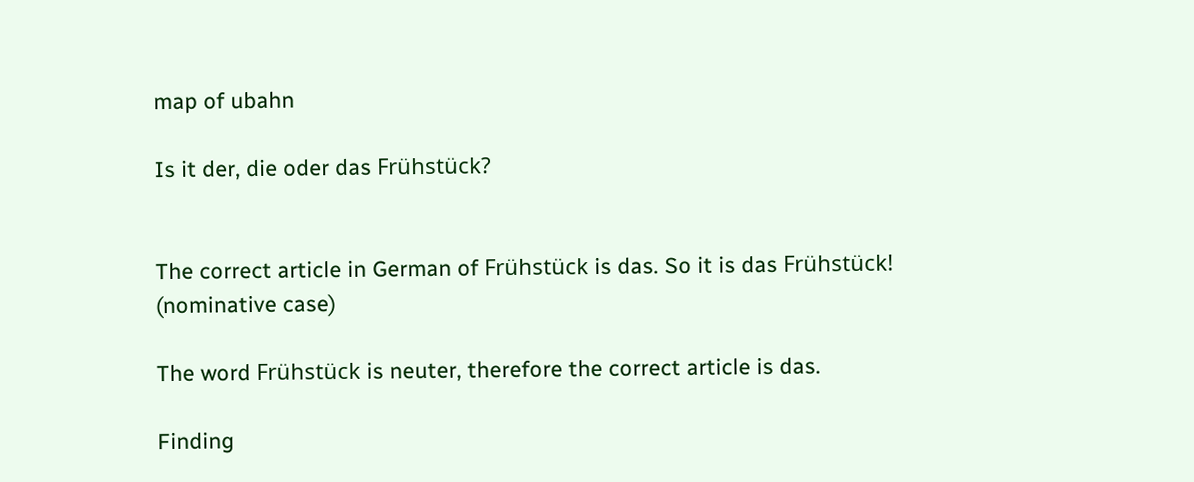map of ubahn

Is it der, die oder das Frühstück?


The correct article in German of Frühstück is das. So it is das Frühstück! (nominative case)

The word Frühstück is neuter, therefore the correct article is das.

Finding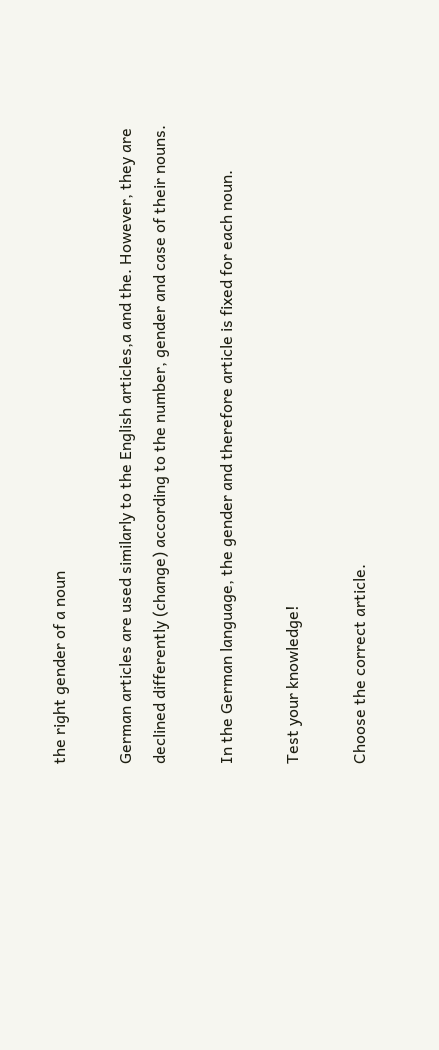the right gender of a noun

German articles are used similarly to the English articles,a and the. However, they are declined differently (change) according to the number, gender and case of their nouns.

In the German language, the gender and therefore article is fixed for each noun.

Test your knowledge!

Choose the correct article.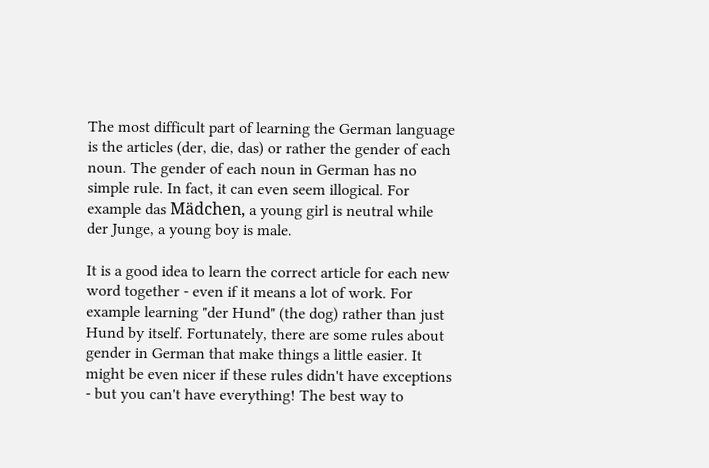The most difficult part of learning the German language is the articles (der, die, das) or rather the gender of each noun. The gender of each noun in German has no simple rule. In fact, it can even seem illogical. For example das Mädchen, a young girl is neutral while der Junge, a young boy is male.

It is a good idea to learn the correct article for each new word together - even if it means a lot of work. For example learning "der Hund" (the dog) rather than just Hund by itself. Fortunately, there are some rules about gender in German that make things a little easier. It might be even nicer if these rules didn't have exceptions - but you can't have everything! The best way to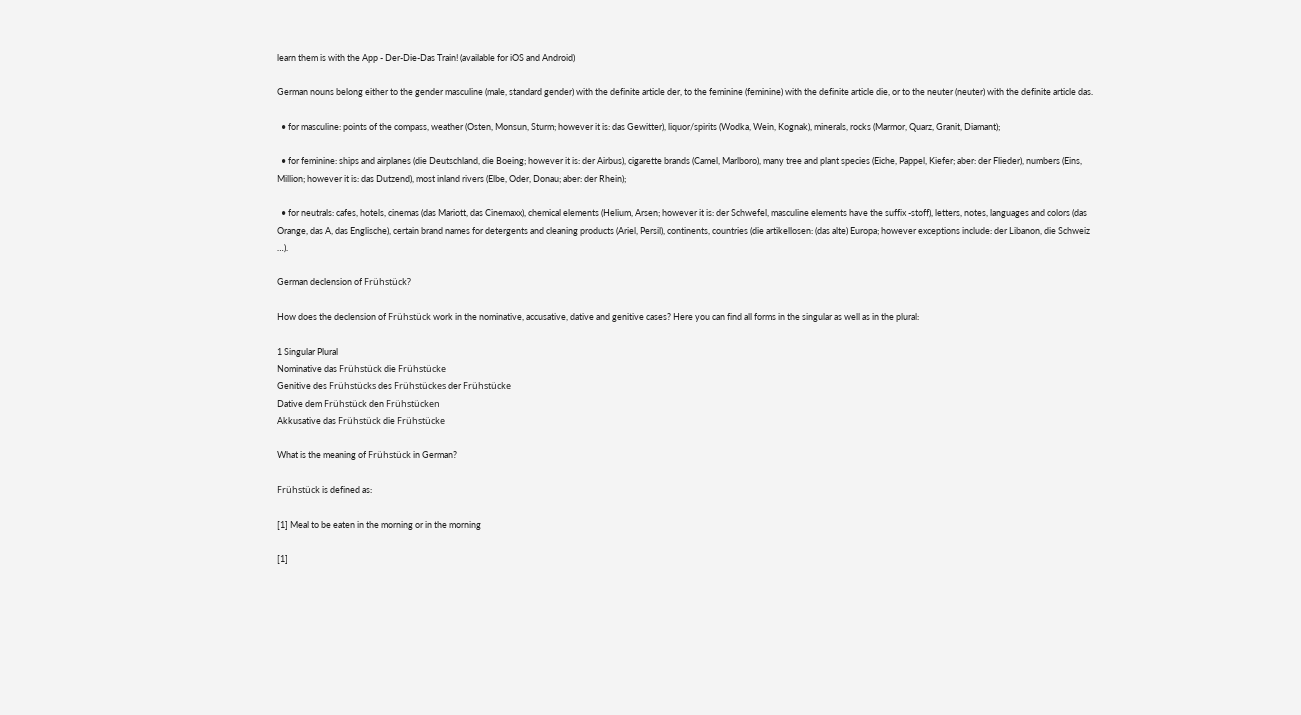learn them is with the App - Der-Die-Das Train! (available for iOS and Android)

German nouns belong either to the gender masculine (male, standard gender) with the definite article der, to the feminine (feminine) with the definite article die, or to the neuter (neuter) with the definite article das.

  • for masculine: points of the compass, weather (Osten, Monsun, Sturm; however it is: das Gewitter), liquor/spirits (Wodka, Wein, Kognak), minerals, rocks (Marmor, Quarz, Granit, Diamant);

  • for feminine: ships and airplanes (die Deutschland, die Boeing; however it is: der Airbus), cigarette brands (Camel, Marlboro), many tree and plant species (Eiche, Pappel, Kiefer; aber: der Flieder), numbers (Eins, Million; however it is: das Dutzend), most inland rivers (Elbe, Oder, Donau; aber: der Rhein);

  • for neutrals: cafes, hotels, cinemas (das Mariott, das Cinemaxx), chemical elements (Helium, Arsen; however it is: der Schwefel, masculine elements have the suffix -stoff), letters, notes, languages and colors (das Orange, das A, das Englische), certain brand names for detergents and cleaning products (Ariel, Persil), continents, countries (die artikellosen: (das alte) Europa; however exceptions include: der Libanon, die Schweiz …).

German declension of Frühstück?

How does the declension of Frühstück work in the nominative, accusative, dative and genitive cases? Here you can find all forms in the singular as well as in the plural:

1 Singular Plural
Nominative das Frühstück die Frühstücke
Genitive des Frühstücks des Frühstückes der Frühstücke
Dative dem Frühstück den Frühstücken
Akkusative das Frühstück die Frühstücke

What is the meaning of Frühstück in German?

Frühstück is defined as:

[1] Meal to be eaten in the morning or in the morning

[1]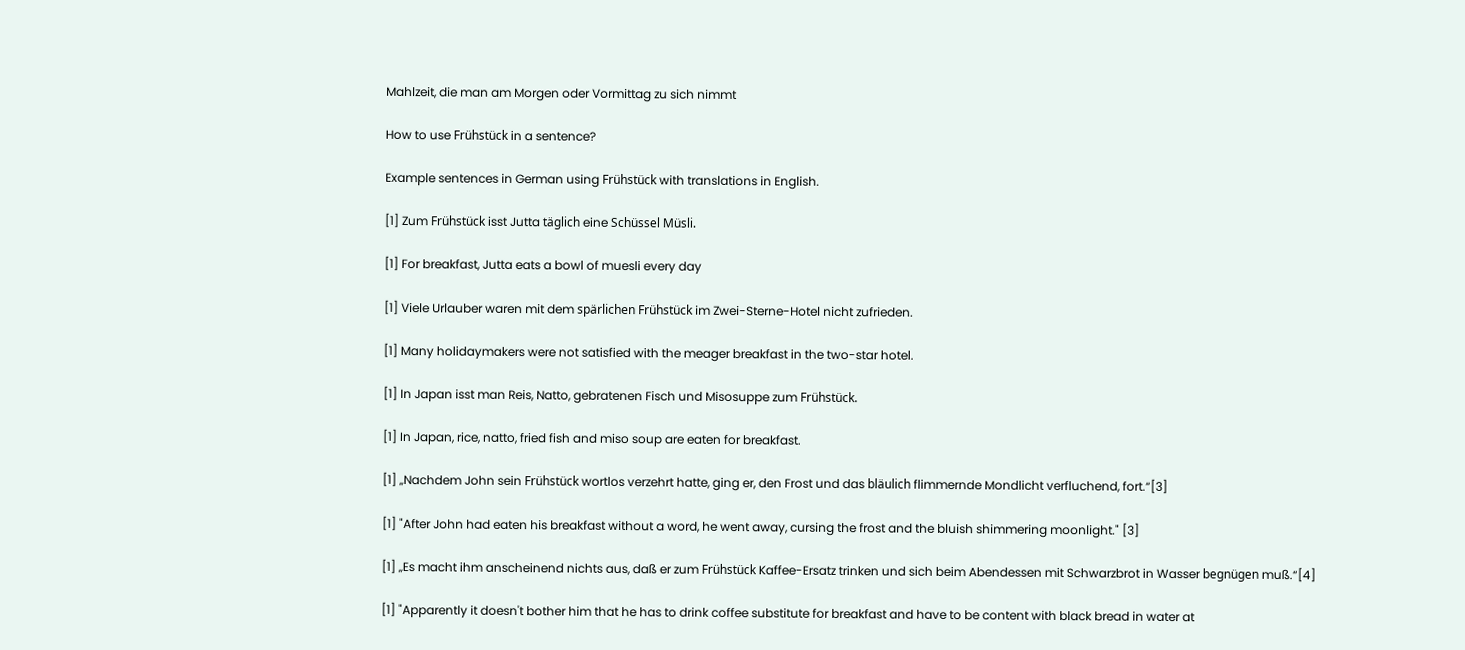Mahlzeit, die man am Morgen oder Vormittag zu sich nimmt

How to use Frühstück in a sentence?

Example sentences in German using Frühstück with translations in English.

[1] Zum Frühstück isst Jutta täglich eine Schüssel Müsli.

[1] For breakfast, Jutta eats a bowl of muesli every day

[1] Viele Urlauber waren mit dem spärlichen Frühstück im Zwei-Sterne-Hotel nicht zufrieden.

[1] Many holidaymakers were not satisfied with the meager breakfast in the two-star hotel.

[1] In Japan isst man Reis, Natto, gebratenen Fisch und Misosuppe zum Frühstück.

[1] In Japan, rice, natto, fried fish and miso soup are eaten for breakfast.

[1] „Nachdem John sein Frühstück wortlos verzehrt hatte, ging er, den Frost und das bläulich flimmernde Mondlicht verfluchend, fort.“[3]

[1] "After John had eaten his breakfast without a word, he went away, cursing the frost and the bluish shimmering moonlight." [3]

[1] „Es macht ihm anscheinend nichts aus, daß er zum Frühstück Kaffee-Ersatz trinken und sich beim Abendessen mit Schwarzbrot in Wasser begnügen muß.“[4]

[1] "Apparently it doesn't bother him that he has to drink coffee substitute for breakfast and have to be content with black bread in water at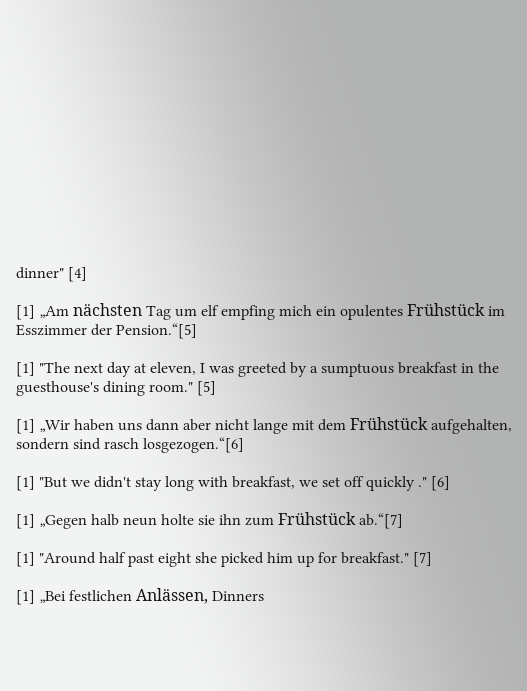dinner" [4]

[1] „Am nächsten Tag um elf empfing mich ein opulentes Frühstück im Esszimmer der Pension.“[5]

[1] "The next day at eleven, I was greeted by a sumptuous breakfast in the guesthouse's dining room." [5]

[1] „Wir haben uns dann aber nicht lange mit dem Frühstück aufgehalten, sondern sind rasch losgezogen.“[6]

[1] "But we didn't stay long with breakfast, we set off quickly ." [6]

[1] „Gegen halb neun holte sie ihn zum Frühstück ab.“[7]

[1] "Around half past eight she picked him up for breakfast." [7]

[1] „Bei festlichen Anlässen, Dinners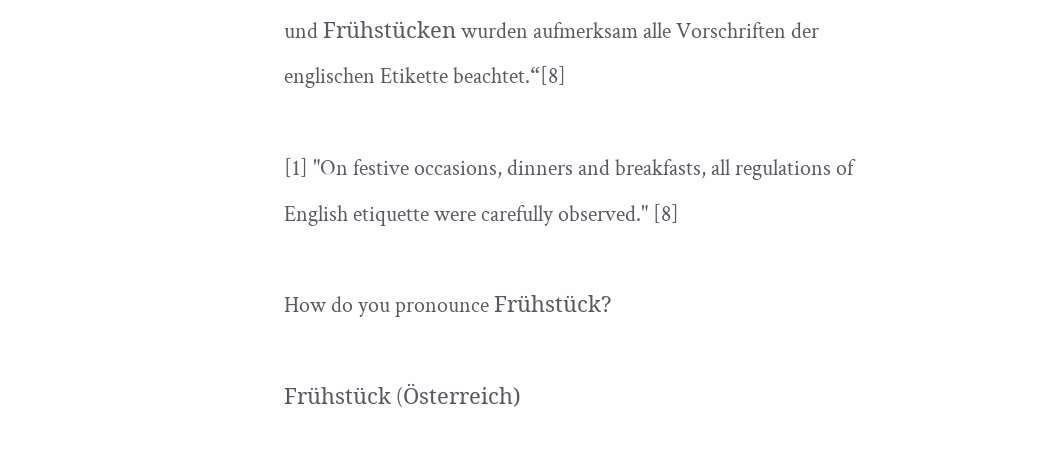und Frühstücken wurden aufmerksam alle Vorschriften der englischen Etikette beachtet.“[8]

[1] "On festive occasions, dinners and breakfasts, all regulations of English etiquette were carefully observed." [8]

How do you pronounce Frühstück?

Frühstück (Österreich)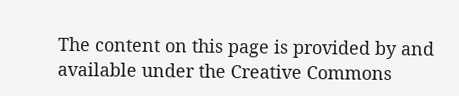The content on this page is provided by and available under the Creative Commons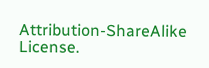Attribution-ShareAlike License.